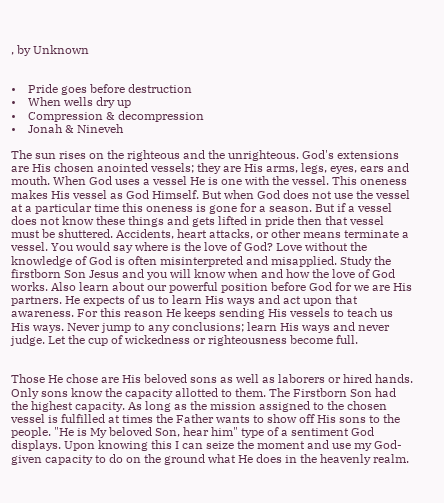, by Unknown


•    Pride goes before destruction
•    When wells dry up
•    Compression & decompression
•    Jonah & Nineveh

The sun rises on the righteous and the unrighteous. God's extensions are His chosen anointed vessels; they are His arms, legs, eyes, ears and mouth. When God uses a vessel He is one with the vessel. This oneness makes His vessel as God Himself. But when God does not use the vessel at a particular time this oneness is gone for a season. But if a vessel does not know these things and gets lifted in pride then that vessel must be shuttered. Accidents, heart attacks, or other means terminate a vessel. You would say where is the love of God? Love without the knowledge of God is often misinterpreted and misapplied. Study the firstborn Son Jesus and you will know when and how the love of God works. Also learn about our powerful position before God for we are His partners. He expects of us to learn His ways and act upon that awareness. For this reason He keeps sending His vessels to teach us His ways. Never jump to any conclusions; learn His ways and never judge. Let the cup of wickedness or righteousness become full.


Those He chose are His beloved sons as well as laborers or hired hands. Only sons know the capacity allotted to them. The Firstborn Son had the highest capacity. As long as the mission assigned to the chosen vessel is fulfilled at times the Father wants to show off His sons to the people. "He is My beloved Son, hear him" type of a sentiment God displays. Upon knowing this I can seize the moment and use my God-given capacity to do on the ground what He does in the heavenly realm.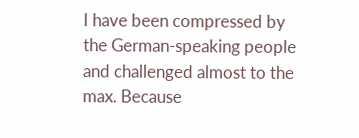I have been compressed by the German-speaking people and challenged almost to the max. Because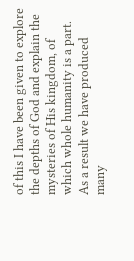of this I have been given to explore the depths of God and explain the mysteries of His kingdom, of which whole humanity is a part. As a result we have produced many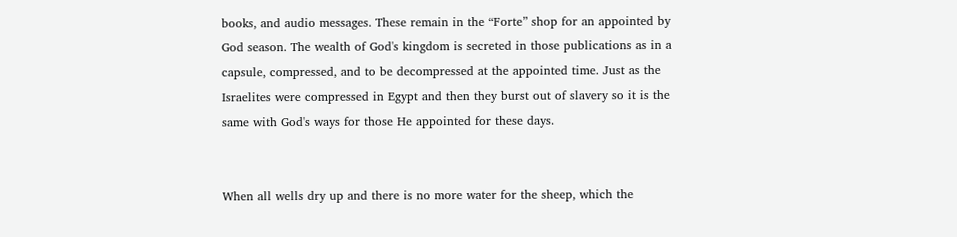books, and audio messages. These remain in the “Forte” shop for an appointed by God season. The wealth of God's kingdom is secreted in those publications as in a capsule, compressed, and to be decompressed at the appointed time. Just as the Israelites were compressed in Egypt and then they burst out of slavery so it is the same with God's ways for those He appointed for these days.


When all wells dry up and there is no more water for the sheep, which the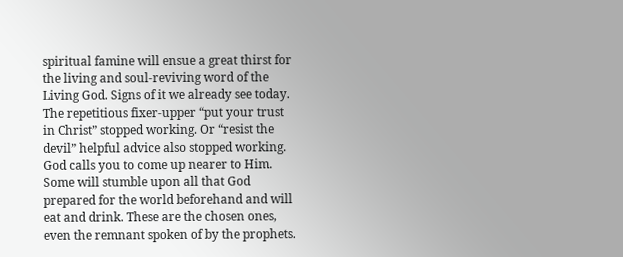spiritual famine will ensue a great thirst for the living and soul-reviving word of the Living God. Signs of it we already see today. The repetitious fixer-upper “put your trust in Christ” stopped working. Or “resist the devil” helpful advice also stopped working. God calls you to come up nearer to Him. Some will stumble upon all that God prepared for the world beforehand and will eat and drink. These are the chosen ones, even the remnant spoken of by the prophets.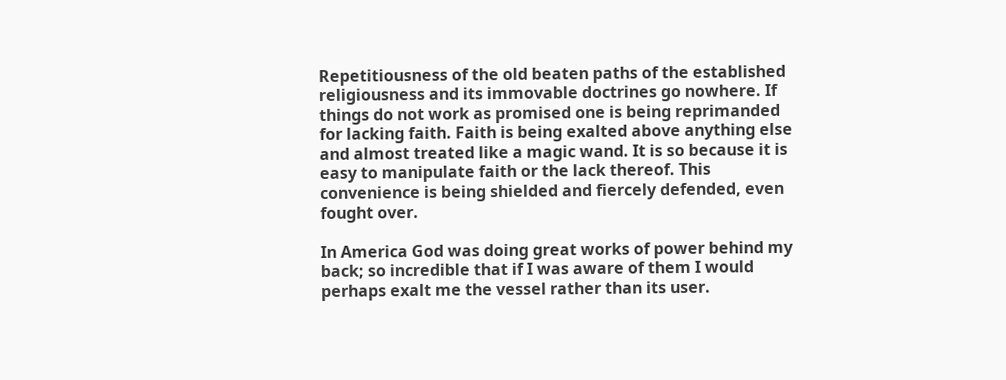Repetitiousness of the old beaten paths of the established religiousness and its immovable doctrines go nowhere. If things do not work as promised one is being reprimanded for lacking faith. Faith is being exalted above anything else and almost treated like a magic wand. It is so because it is easy to manipulate faith or the lack thereof. This convenience is being shielded and fiercely defended, even fought over.

In America God was doing great works of power behind my back; so incredible that if I was aware of them I would perhaps exalt me the vessel rather than its user.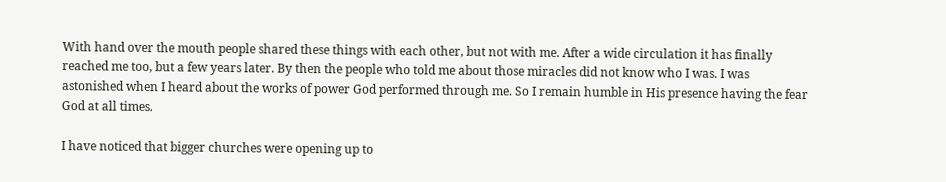With hand over the mouth people shared these things with each other, but not with me. After a wide circulation it has finally reached me too, but a few years later. By then the people who told me about those miracles did not know who I was. I was astonished when I heard about the works of power God performed through me. So I remain humble in His presence having the fear God at all times.

I have noticed that bigger churches were opening up to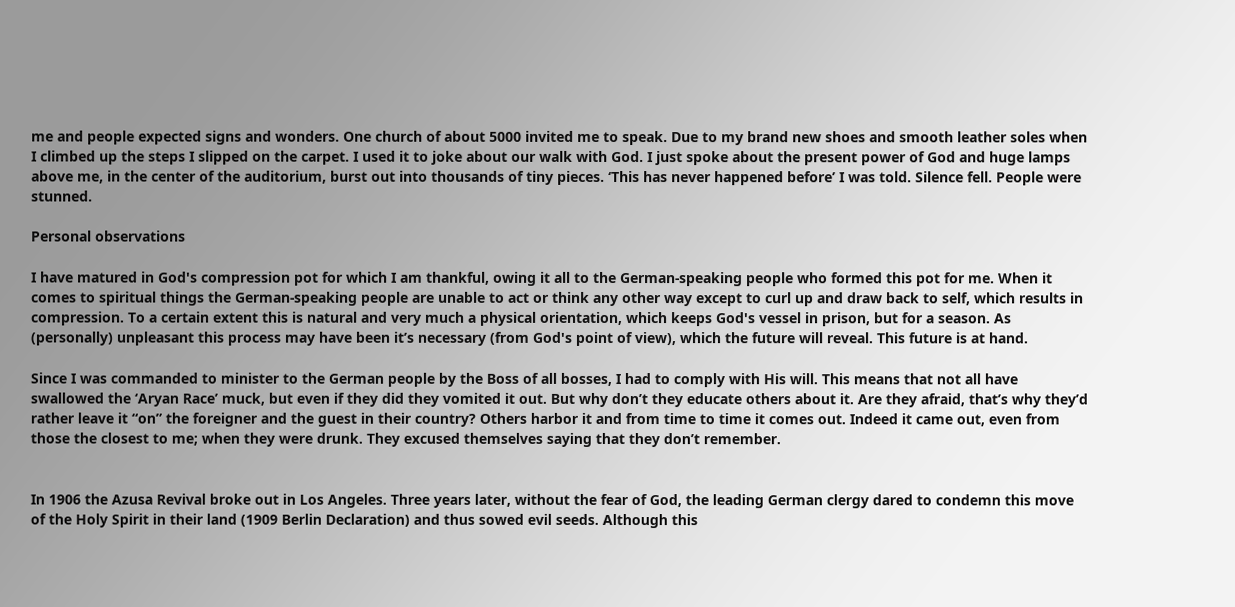me and people expected signs and wonders. One church of about 5000 invited me to speak. Due to my brand new shoes and smooth leather soles when I climbed up the steps I slipped on the carpet. I used it to joke about our walk with God. I just spoke about the present power of God and huge lamps above me, in the center of the auditorium, burst out into thousands of tiny pieces. ‘This has never happened before’ I was told. Silence fell. People were stunned.

Personal observations

I have matured in God's compression pot for which I am thankful, owing it all to the German-speaking people who formed this pot for me. When it comes to spiritual things the German-speaking people are unable to act or think any other way except to curl up and draw back to self, which results in compression. To a certain extent this is natural and very much a physical orientation, which keeps God's vessel in prison, but for a season. As (personally) unpleasant this process may have been it’s necessary (from God's point of view), which the future will reveal. This future is at hand.

Since I was commanded to minister to the German people by the Boss of all bosses, I had to comply with His will. This means that not all have swallowed the ‘Aryan Race’ muck, but even if they did they vomited it out. But why don’t they educate others about it. Are they afraid, that’s why they’d rather leave it “on” the foreigner and the guest in their country? Others harbor it and from time to time it comes out. Indeed it came out, even from those the closest to me; when they were drunk. They excused themselves saying that they don’t remember.


In 1906 the Azusa Revival broke out in Los Angeles. Three years later, without the fear of God, the leading German clergy dared to condemn this move of the Holy Spirit in their land (1909 Berlin Declaration) and thus sowed evil seeds. Although this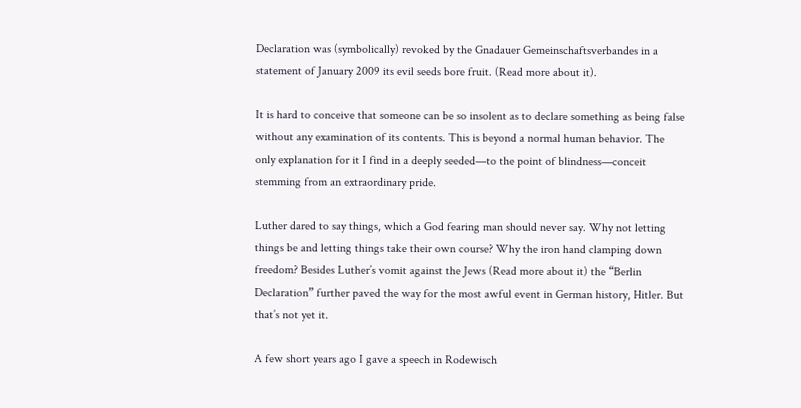Declaration was (symbolically) revoked by the Gnadauer Gemeinschaftsverbandes in a statement of January 2009 its evil seeds bore fruit. (Read more about it).

It is hard to conceive that someone can be so insolent as to declare something as being false without any examination of its contents. This is beyond a normal human behavior. The only explanation for it I find in a deeply seeded—to the point of blindness—conceit stemming from an extraordinary pride.

Luther dared to say things, which a God fearing man should never say. Why not letting things be and letting things take their own course? Why the iron hand clamping down freedom? Besides Luther’s vomit against the Jews (Read more about it) the “Berlin Declaration” further paved the way for the most awful event in German history, Hitler. But that’s not yet it.

A few short years ago I gave a speech in Rodewisch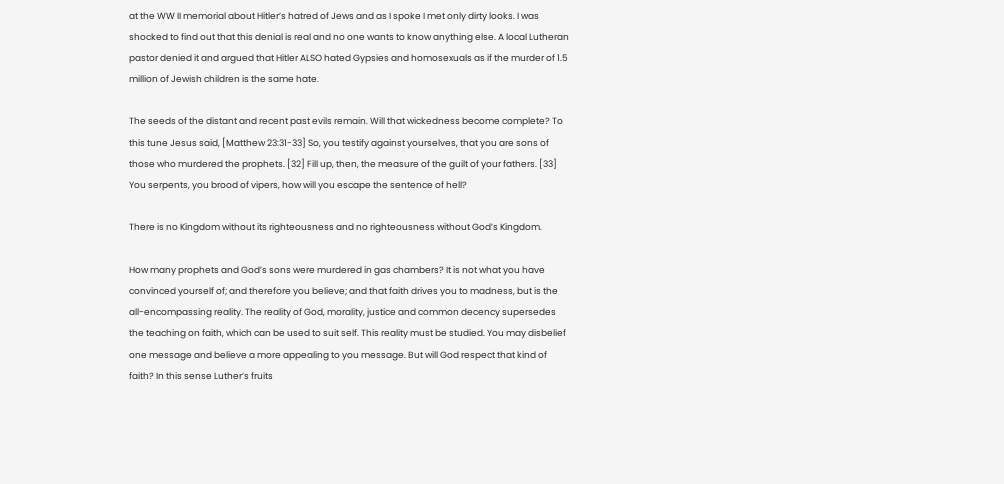at the WW II memorial about Hitler’s hatred of Jews and as I spoke I met only dirty looks. I was shocked to find out that this denial is real and no one wants to know anything else. A local Lutheran pastor denied it and argued that Hitler ALSO hated Gypsies and homosexuals as if the murder of 1.5 million of Jewish children is the same hate.

The seeds of the distant and recent past evils remain. Will that wickedness become complete? To this tune Jesus said, [Matthew 23:31-33] So, you testify against yourselves, that you are sons of those who murdered the prophets. [32] Fill up, then, the measure of the guilt of your fathers. [33] You serpents, you brood of vipers, how will you escape the sentence of hell?

There is no Kingdom without its righteousness and no righteousness without God’s Kingdom.

How many prophets and God’s sons were murdered in gas chambers? It is not what you have convinced yourself of; and therefore you believe; and that faith drives you to madness, but is the all-encompassing reality. The reality of God, morality, justice and common decency supersedes the teaching on faith, which can be used to suit self. This reality must be studied. You may disbelief one message and believe a more appealing to you message. But will God respect that kind of faith? In this sense Luther’s fruits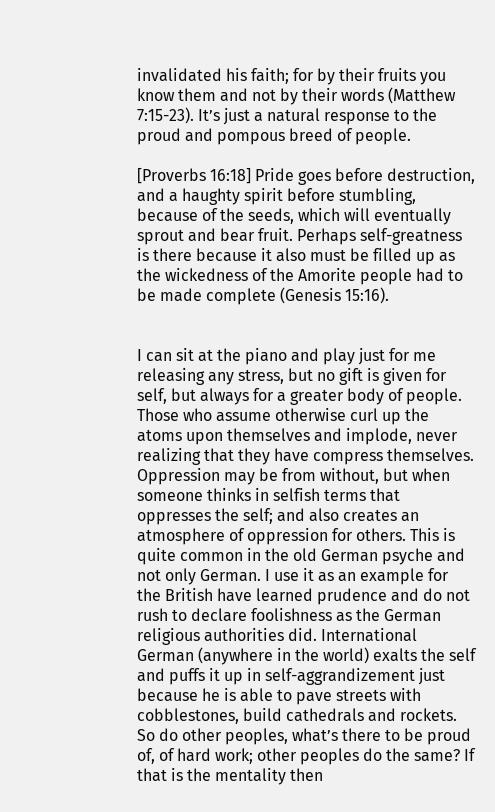invalidated his faith; for by their fruits you know them and not by their words (Matthew 7:15-23). It’s just a natural response to the proud and pompous breed of people.

[Proverbs 16:18] Pride goes before destruction, and a haughty spirit before stumbling, because of the seeds, which will eventually sprout and bear fruit. Perhaps self-greatness is there because it also must be filled up as the wickedness of the Amorite people had to be made complete (Genesis 15:16).


I can sit at the piano and play just for me releasing any stress, but no gift is given for self, but always for a greater body of people. Those who assume otherwise curl up the atoms upon themselves and implode, never realizing that they have compress themselves. Oppression may be from without, but when someone thinks in selfish terms that oppresses the self; and also creates an atmosphere of oppression for others. This is quite common in the old German psyche and not only German. I use it as an example for the British have learned prudence and do not rush to declare foolishness as the German religious authorities did. International German (anywhere in the world) exalts the self and puffs it up in self-aggrandizement just because he is able to pave streets with cobblestones, build cathedrals and rockets. So do other peoples, what’s there to be proud of, of hard work; other peoples do the same? If that is the mentality then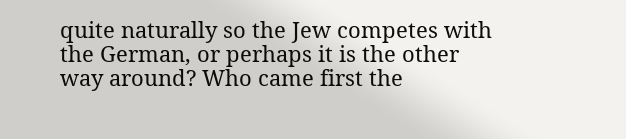quite naturally so the Jew competes with the German, or perhaps it is the other way around? Who came first the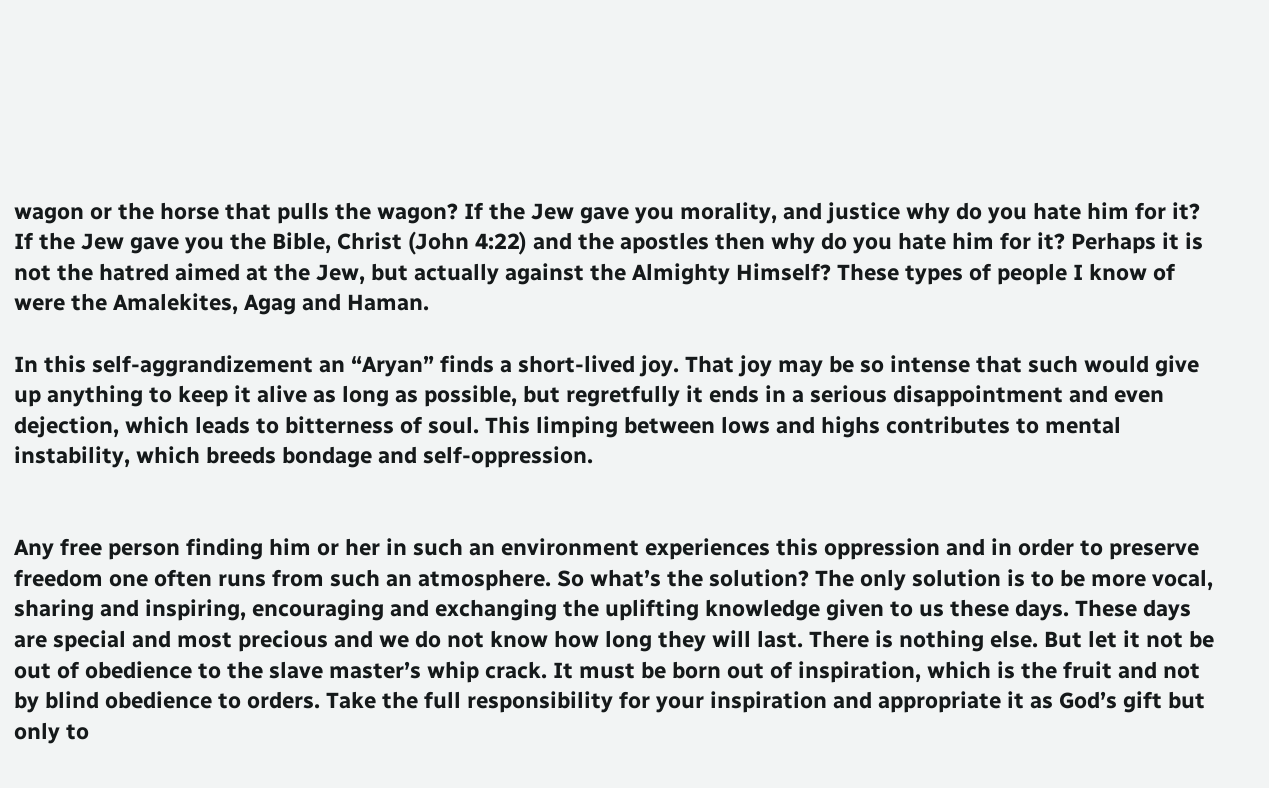wagon or the horse that pulls the wagon? If the Jew gave you morality, and justice why do you hate him for it? If the Jew gave you the Bible, Christ (John 4:22) and the apostles then why do you hate him for it? Perhaps it is not the hatred aimed at the Jew, but actually against the Almighty Himself? These types of people I know of were the Amalekites, Agag and Haman.

In this self-aggrandizement an “Aryan” finds a short-lived joy. That joy may be so intense that such would give up anything to keep it alive as long as possible, but regretfully it ends in a serious disappointment and even dejection, which leads to bitterness of soul. This limping between lows and highs contributes to mental instability, which breeds bondage and self-oppression.


Any free person finding him or her in such an environment experiences this oppression and in order to preserve freedom one often runs from such an atmosphere. So what’s the solution? The only solution is to be more vocal, sharing and inspiring, encouraging and exchanging the uplifting knowledge given to us these days. These days are special and most precious and we do not know how long they will last. There is nothing else. But let it not be out of obedience to the slave master’s whip crack. It must be born out of inspiration, which is the fruit and not by blind obedience to orders. Take the full responsibility for your inspiration and appropriate it as God’s gift but only to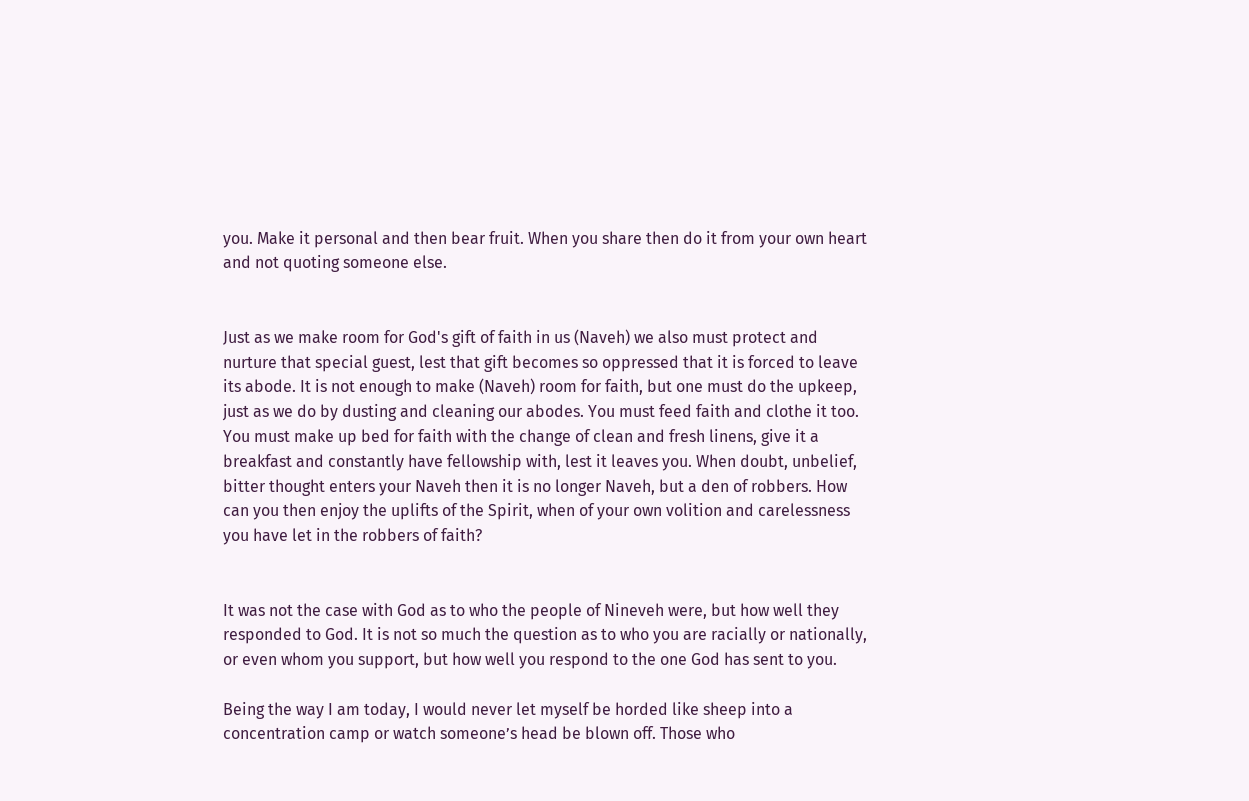you. Make it personal and then bear fruit. When you share then do it from your own heart and not quoting someone else.


Just as we make room for God's gift of faith in us (Naveh) we also must protect and nurture that special guest, lest that gift becomes so oppressed that it is forced to leave its abode. It is not enough to make (Naveh) room for faith, but one must do the upkeep, just as we do by dusting and cleaning our abodes. You must feed faith and clothe it too. You must make up bed for faith with the change of clean and fresh linens, give it a breakfast and constantly have fellowship with, lest it leaves you. When doubt, unbelief, bitter thought enters your Naveh then it is no longer Naveh, but a den of robbers. How can you then enjoy the uplifts of the Spirit, when of your own volition and carelessness you have let in the robbers of faith?


It was not the case with God as to who the people of Nineveh were, but how well they responded to God. It is not so much the question as to who you are racially or nationally, or even whom you support, but how well you respond to the one God has sent to you.

Being the way I am today, I would never let myself be horded like sheep into a concentration camp or watch someone’s head be blown off. Those who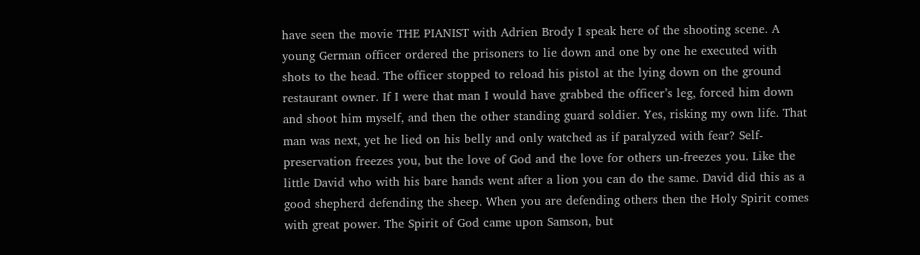have seen the movie THE PIANIST with Adrien Brody I speak here of the shooting scene. A young German officer ordered the prisoners to lie down and one by one he executed with shots to the head. The officer stopped to reload his pistol at the lying down on the ground restaurant owner. If I were that man I would have grabbed the officer’s leg, forced him down and shoot him myself, and then the other standing guard soldier. Yes, risking my own life. That man was next, yet he lied on his belly and only watched as if paralyzed with fear? Self-preservation freezes you, but the love of God and the love for others un-freezes you. Like the little David who with his bare hands went after a lion you can do the same. David did this as a good shepherd defending the sheep. When you are defending others then the Holy Spirit comes with great power. The Spirit of God came upon Samson, but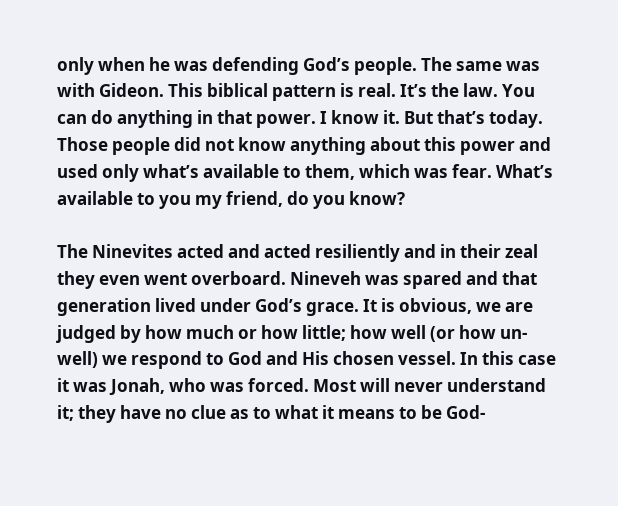only when he was defending God’s people. The same was with Gideon. This biblical pattern is real. It’s the law. You can do anything in that power. I know it. But that’s today. Those people did not know anything about this power and used only what’s available to them, which was fear. What’s available to you my friend, do you know?

The Ninevites acted and acted resiliently and in their zeal they even went overboard. Nineveh was spared and that generation lived under God’s grace. It is obvious, we are judged by how much or how little; how well (or how un-well) we respond to God and His chosen vessel. In this case it was Jonah, who was forced. Most will never understand it; they have no clue as to what it means to be God-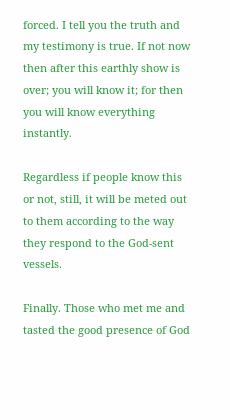forced. I tell you the truth and my testimony is true. If not now then after this earthly show is over; you will know it; for then you will know everything instantly.

Regardless if people know this or not, still, it will be meted out to them according to the way they respond to the God-sent vessels.

Finally. Those who met me and tasted the good presence of God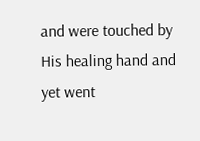and were touched by His healing hand and yet went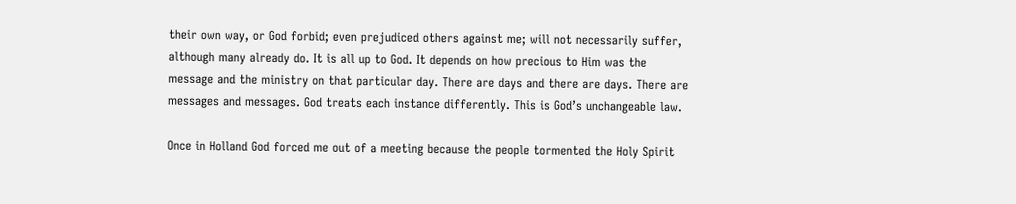their own way, or God forbid; even prejudiced others against me; will not necessarily suffer, although many already do. It is all up to God. It depends on how precious to Him was the message and the ministry on that particular day. There are days and there are days. There are messages and messages. God treats each instance differently. This is God’s unchangeable law.

Once in Holland God forced me out of a meeting because the people tormented the Holy Spirit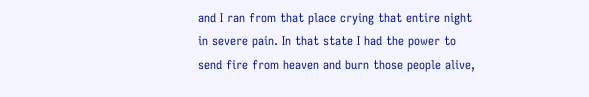and I ran from that place crying that entire night in severe pain. In that state I had the power to send fire from heaven and burn those people alive,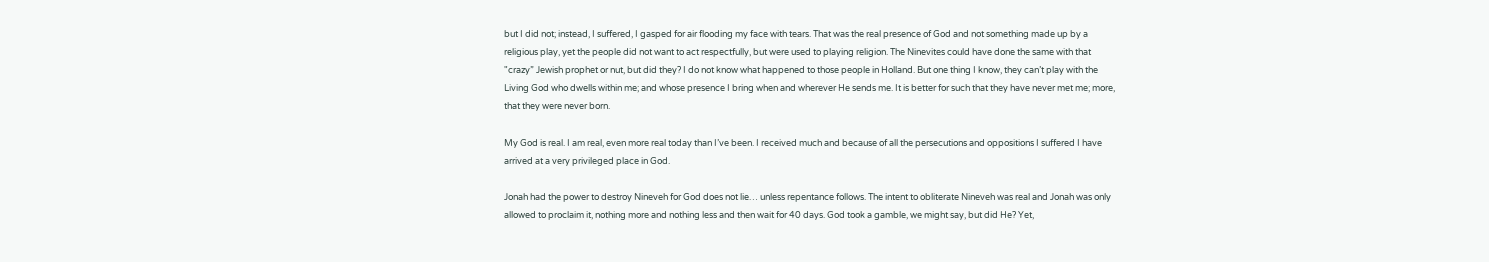but I did not; instead, I suffered, I gasped for air flooding my face with tears. That was the real presence of God and not something made up by a religious play, yet the people did not want to act respectfully, but were used to playing religion. The Ninevites could have done the same with that "crazy” Jewish prophet or nut, but did they? I do not know what happened to those people in Holland. But one thing I know, they can’t play with the Living God who dwells within me; and whose presence I bring when and wherever He sends me. It is better for such that they have never met me; more, that they were never born.

My God is real. I am real, even more real today than I’ve been. I received much and because of all the persecutions and oppositions I suffered I have arrived at a very privileged place in God.

Jonah had the power to destroy Nineveh for God does not lie… unless repentance follows. The intent to obliterate Nineveh was real and Jonah was only allowed to proclaim it, nothing more and nothing less and then wait for 40 days. God took a gamble, we might say, but did He? Yet,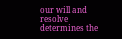our will and resolve determines the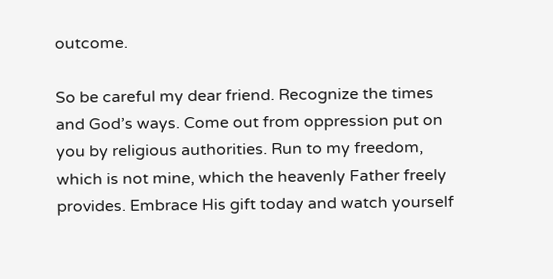outcome.

So be careful my dear friend. Recognize the times and God’s ways. Come out from oppression put on you by religious authorities. Run to my freedom, which is not mine, which the heavenly Father freely provides. Embrace His gift today and watch yourself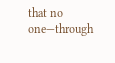that no one—through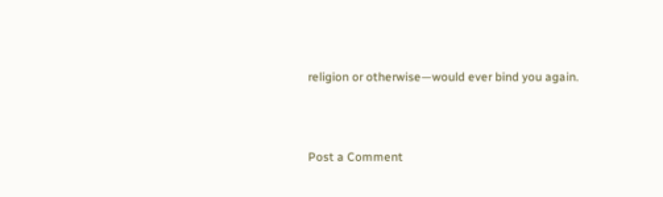religion or otherwise—would ever bind you again.



Post a Comment